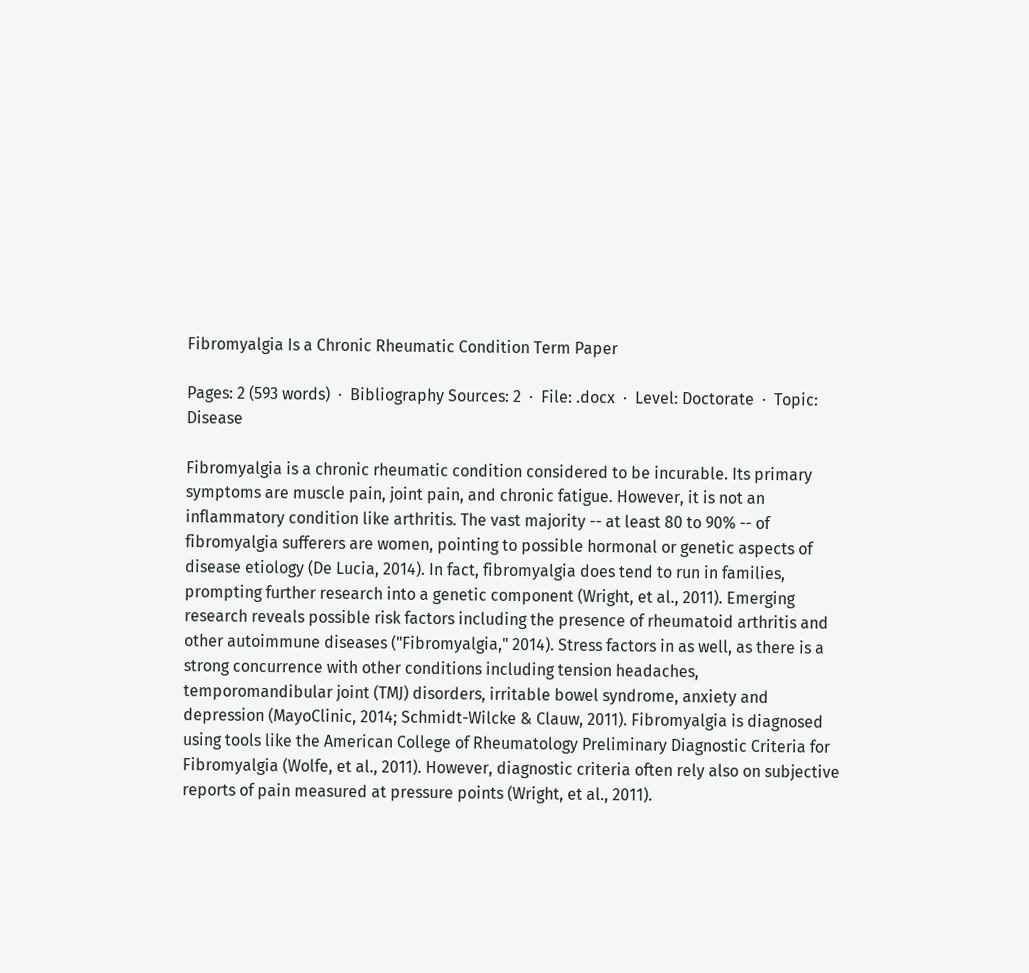Fibromyalgia Is a Chronic Rheumatic Condition Term Paper

Pages: 2 (593 words)  ·  Bibliography Sources: 2  ·  File: .docx  ·  Level: Doctorate  ·  Topic: Disease

Fibromyalgia is a chronic rheumatic condition considered to be incurable. Its primary symptoms are muscle pain, joint pain, and chronic fatigue. However, it is not an inflammatory condition like arthritis. The vast majority -- at least 80 to 90% -- of fibromyalgia sufferers are women, pointing to possible hormonal or genetic aspects of disease etiology (De Lucia, 2014). In fact, fibromyalgia does tend to run in families, prompting further research into a genetic component (Wright, et al., 2011). Emerging research reveals possible risk factors including the presence of rheumatoid arthritis and other autoimmune diseases ("Fibromyalgia," 2014). Stress factors in as well, as there is a strong concurrence with other conditions including tension headaches, temporomandibular joint (TMJ) disorders, irritable bowel syndrome, anxiety and depression (MayoClinic, 2014; Schmidt-Wilcke & Clauw, 2011). Fibromyalgia is diagnosed using tools like the American College of Rheumatology Preliminary Diagnostic Criteria for Fibromyalgia (Wolfe, et al., 2011). However, diagnostic criteria often rely also on subjective reports of pain measured at pressure points (Wright, et al., 2011).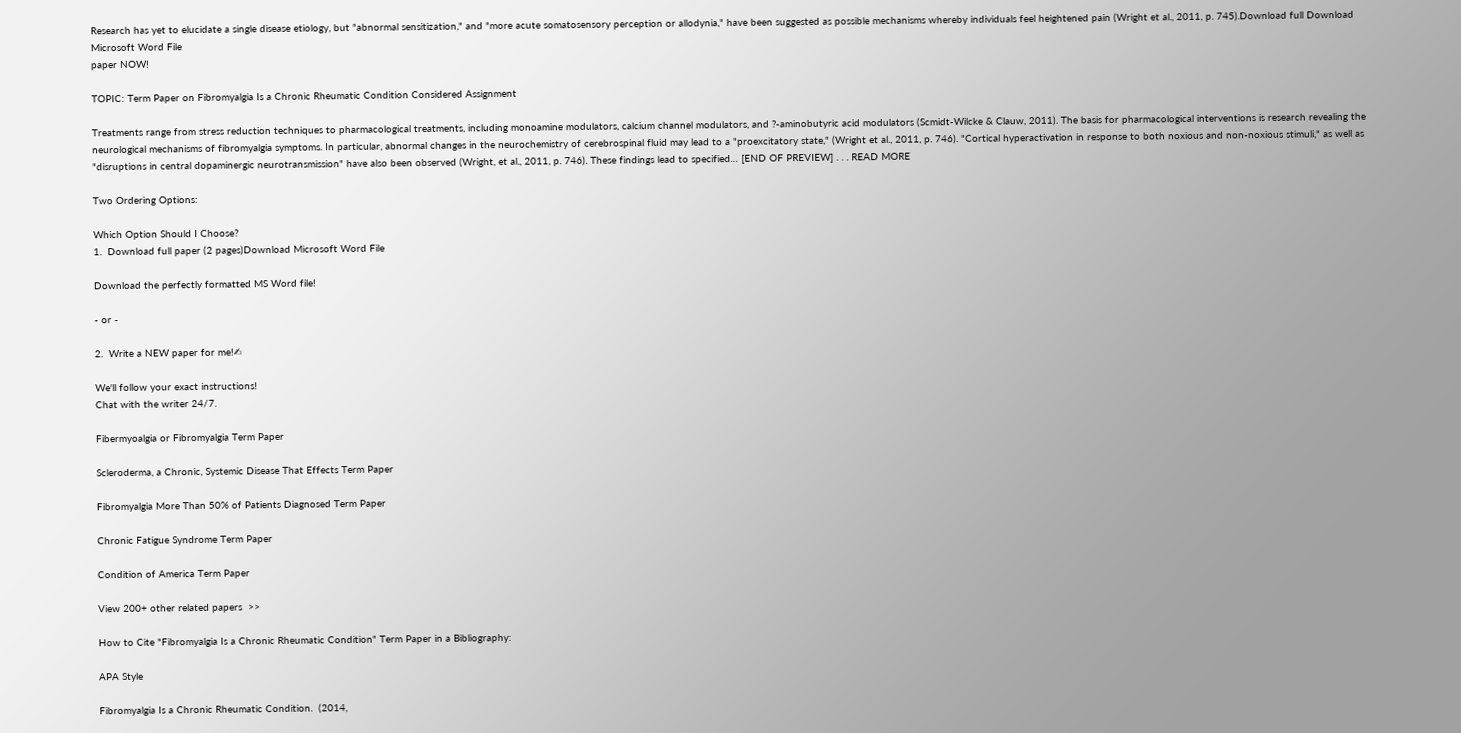Research has yet to elucidate a single disease etiology, but "abnormal sensitization," and "more acute somatosensory perception or allodynia," have been suggested as possible mechanisms whereby individuals feel heightened pain (Wright et al., 2011, p. 745).Download full Download Microsoft Word File
paper NOW!

TOPIC: Term Paper on Fibromyalgia Is a Chronic Rheumatic Condition Considered Assignment

Treatments range from stress reduction techniques to pharmacological treatments, including monoamine modulators, calcium channel modulators, and ?-aminobutyric acid modulators (Scmidt-Wilcke & Clauw, 2011). The basis for pharmacological interventions is research revealing the neurological mechanisms of fibromyalgia symptoms. In particular, abnormal changes in the neurochemistry of cerebrospinal fluid may lead to a "proexcitatory state," (Wright et al., 2011, p. 746). "Cortical hyperactivation in response to both noxious and non-noxious stimuli," as well as "disruptions in central dopaminergic neurotransmission" have also been observed (Wright, et al., 2011, p. 746). These findings lead to specified… [END OF PREVIEW] . . . READ MORE

Two Ordering Options:

Which Option Should I Choose?
1.  Download full paper (2 pages)Download Microsoft Word File

Download the perfectly formatted MS Word file!

- or -

2.  Write a NEW paper for me!✍

We'll follow your exact instructions!
Chat with the writer 24/7.

Fibermyoalgia or Fibromyalgia Term Paper

Scleroderma, a Chronic, Systemic Disease That Effects Term Paper

Fibromyalgia More Than 50% of Patients Diagnosed Term Paper

Chronic Fatigue Syndrome Term Paper

Condition of America Term Paper

View 200+ other related papers  >>

How to Cite "Fibromyalgia Is a Chronic Rheumatic Condition" Term Paper in a Bibliography:

APA Style

Fibromyalgia Is a Chronic Rheumatic Condition.  (2014,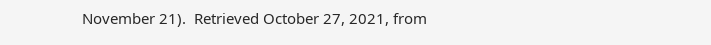November 21).  Retrieved October 27, 2021, from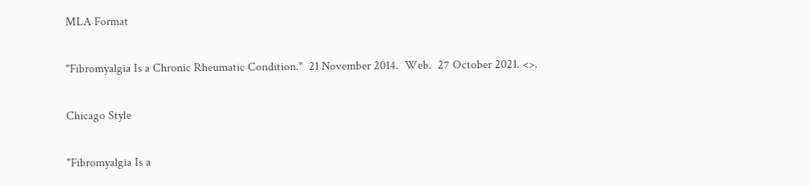MLA Format

"Fibromyalgia Is a Chronic Rheumatic Condition."  21 November 2014.  Web.  27 October 2021. <>.

Chicago Style

"Fibromyalgia Is a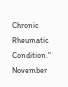Chronic Rheumatic Condition."  November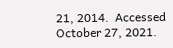21, 2014.  Accessed October 27, 2021.